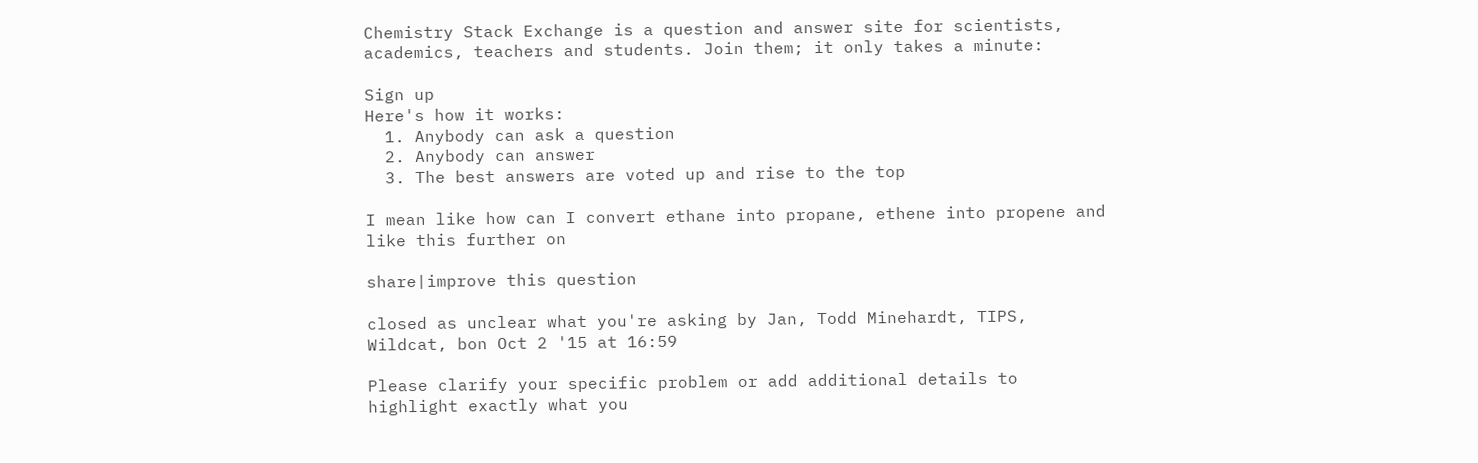Chemistry Stack Exchange is a question and answer site for scientists, academics, teachers and students. Join them; it only takes a minute:

Sign up
Here's how it works:
  1. Anybody can ask a question
  2. Anybody can answer
  3. The best answers are voted up and rise to the top

I mean like how can I convert ethane into propane, ethene into propene and like this further on

share|improve this question

closed as unclear what you're asking by Jan, Todd Minehardt, TIPS, Wildcat, bon Oct 2 '15 at 16:59

Please clarify your specific problem or add additional details to highlight exactly what you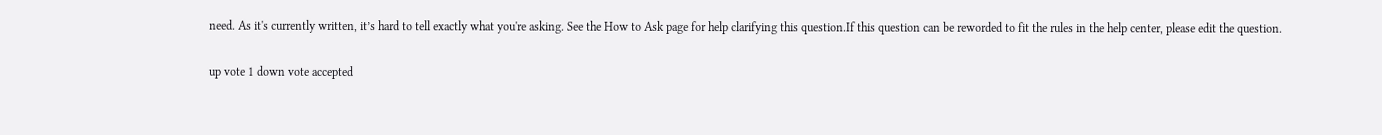need. As it's currently written, it’s hard to tell exactly what you're asking. See the How to Ask page for help clarifying this question.If this question can be reworded to fit the rules in the help center, please edit the question.

up vote 1 down vote accepted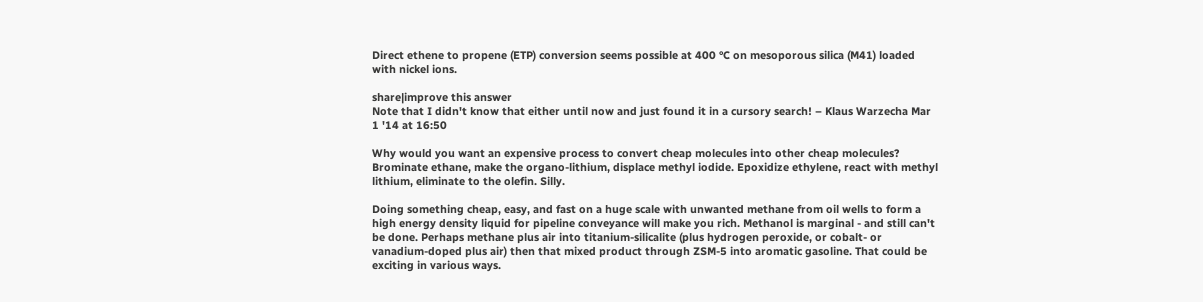Direct ethene to propene (ETP) conversion seems possible at 400 °C on mesoporous silica (M41) loaded with nickel ions.

share|improve this answer
Note that I didn't know that either until now and just found it in a cursory search! – Klaus Warzecha Mar 1 '14 at 16:50

Why would you want an expensive process to convert cheap molecules into other cheap molecules? Brominate ethane, make the organo-lithium, displace methyl iodide. Epoxidize ethylene, react with methyl lithium, eliminate to the olefin. Silly.

Doing something cheap, easy, and fast on a huge scale with unwanted methane from oil wells to form a high energy density liquid for pipeline conveyance will make you rich. Methanol is marginal - and still can't be done. Perhaps methane plus air into titanium-silicalite (plus hydrogen peroxide, or cobalt- or vanadium-doped plus air) then that mixed product through ZSM-5 into aromatic gasoline. That could be exciting in various ways.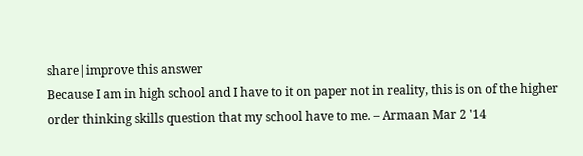share|improve this answer
Because I am in high school and I have to it on paper not in reality, this is on of the higher order thinking skills question that my school have to me. – Armaan Mar 2 '14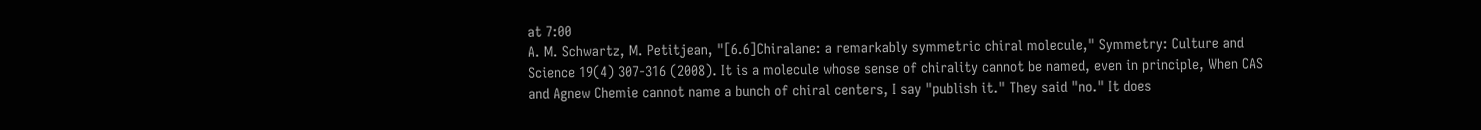at 7:00
A. M. Schwartz, M. Petitjean, "[6.6]Chiralane: a remarkably symmetric chiral molecule," Symmetry: Culture and Science 19(4) 307-316 (2008). It is a molecule whose sense of chirality cannot be named, even in principle, When CAS and Agnew Chemie cannot name a bunch of chiral centers, I say "publish it." They said "no." It does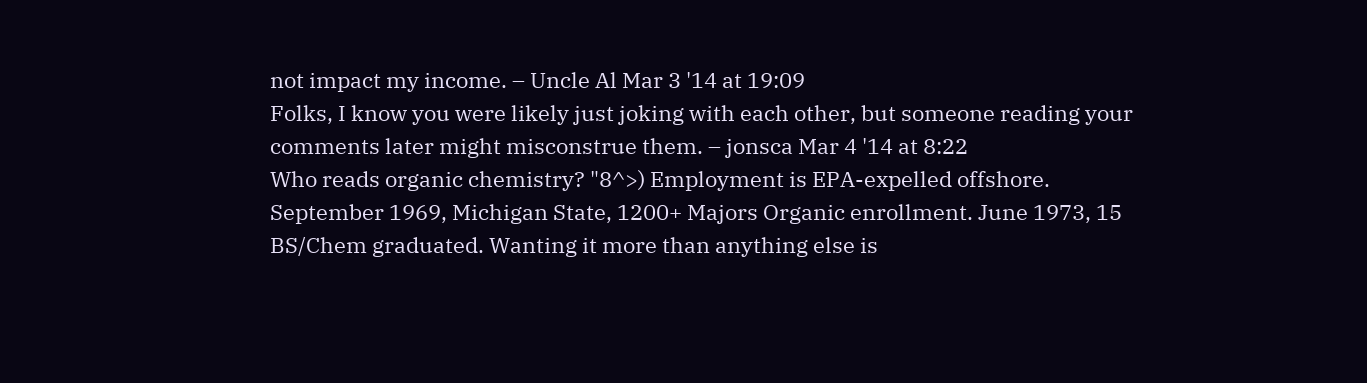not impact my income. – Uncle Al Mar 3 '14 at 19:09
Folks, I know you were likely just joking with each other, but someone reading your comments later might misconstrue them. – jonsca Mar 4 '14 at 8:22
Who reads organic chemistry? "8^>) Employment is EPA-expelled offshore. September 1969, Michigan State, 1200+ Majors Organic enrollment. June 1973, 15 BS/Chem graduated. Wanting it more than anything else is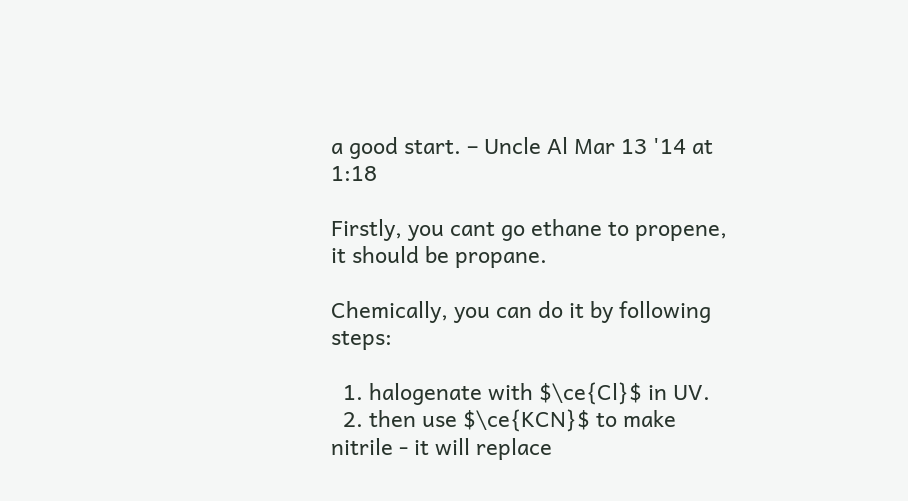a good start. – Uncle Al Mar 13 '14 at 1:18

Firstly, you cant go ethane to propene, it should be propane.

Chemically, you can do it by following steps:

  1. halogenate with $\ce{Cl}$ in UV.
  2. then use $\ce{KCN}$ to make nitrile - it will replace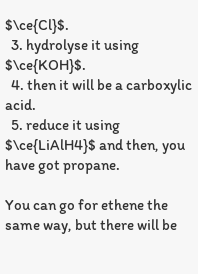$\ce{Cl}$.
  3. hydrolyse it using $\ce{KOH}$.
  4. then it will be a carboxylic acid.
  5. reduce it using $\ce{LiAlH4}$ and then, you have got propane.

You can go for ethene the same way, but there will be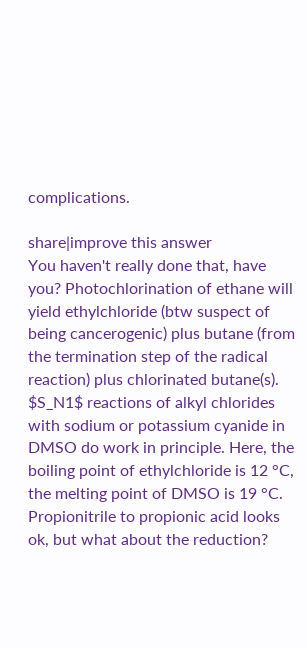complications.

share|improve this answer
You haven't really done that, have you? Photochlorination of ethane will yield ethylchloride (btw suspect of being cancerogenic) plus butane (from the termination step of the radical reaction) plus chlorinated butane(s). $S_N1$ reactions of alkyl chlorides with sodium or potassium cyanide in DMSO do work in principle. Here, the boiling point of ethylchloride is 12 °C, the melting point of DMSO is 19 °C. Propionitrile to propionic acid looks ok, but what about the reduction?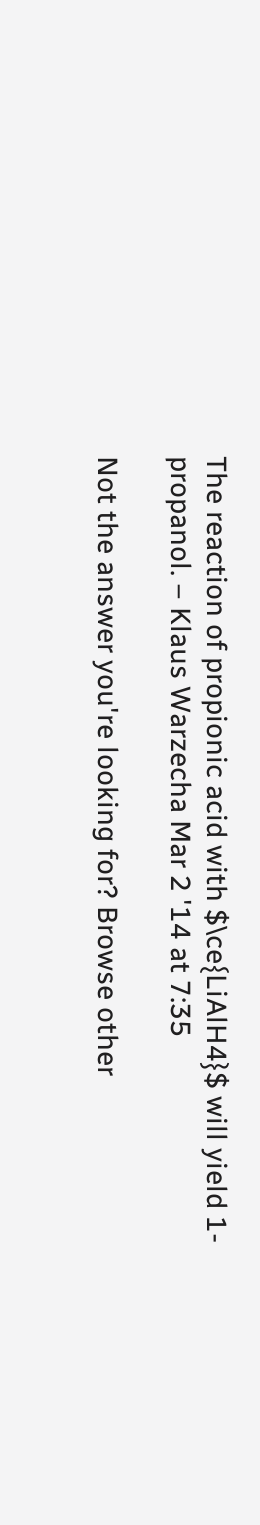The reaction of propionic acid with $\ce{LiAlH4}$ will yield 1-propanol. – Klaus Warzecha Mar 2 '14 at 7:35

Not the answer you're looking for? Browse other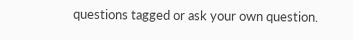questions tagged or ask your own question.